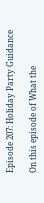Episode 207: Holiday Party Guidance

On this episode of What the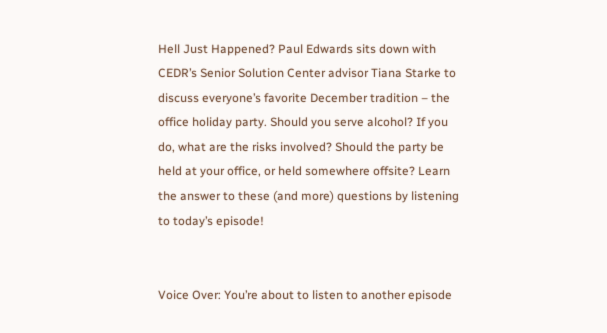Hell Just Happened? Paul Edwards sits down with CEDR’s Senior Solution Center advisor Tiana Starke to discuss everyone’s favorite December tradition – the office holiday party. Should you serve alcohol? If you do, what are the risks involved? Should the party be held at your office, or held somewhere offsite? Learn the answer to these (and more) questions by listening to today’s episode!


Voice Over: You’re about to listen to another episode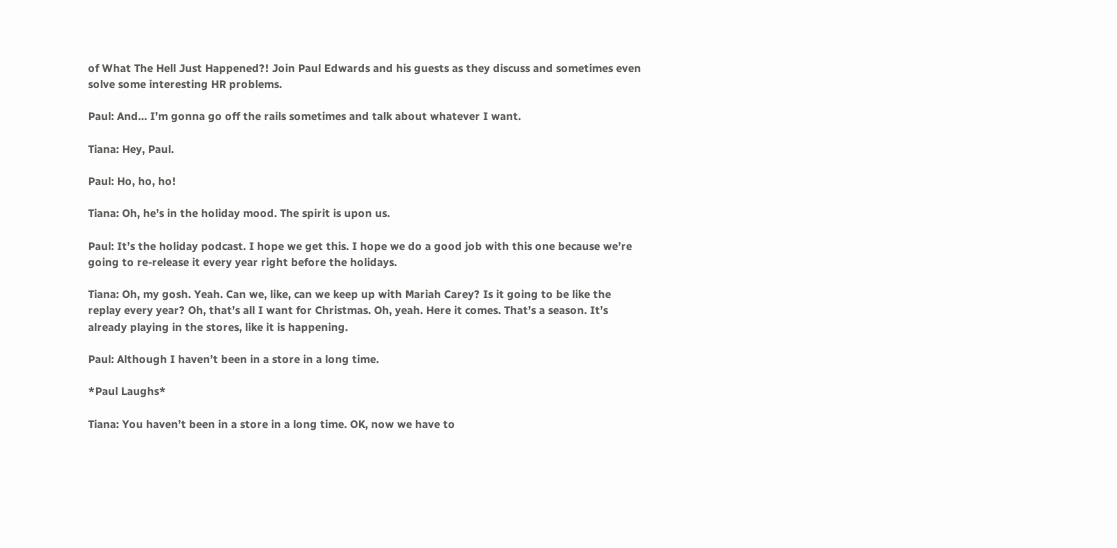of What The Hell Just Happened?! Join Paul Edwards and his guests as they discuss and sometimes even solve some interesting HR problems.

Paul: And… I’m gonna go off the rails sometimes and talk about whatever I want.

Tiana: Hey, Paul.

Paul: Ho, ho, ho!

Tiana: Oh, he’s in the holiday mood. The spirit is upon us.

Paul: It’s the holiday podcast. I hope we get this. I hope we do a good job with this one because we’re going to re-release it every year right before the holidays.

Tiana: Oh, my gosh. Yeah. Can we, like, can we keep up with Mariah Carey? Is it going to be like the replay every year? Oh, that’s all I want for Christmas. Oh, yeah. Here it comes. That’s a season. It’s already playing in the stores, like it is happening.

Paul: Although I haven’t been in a store in a long time.

*Paul Laughs*

Tiana: You haven’t been in a store in a long time. OK, now we have to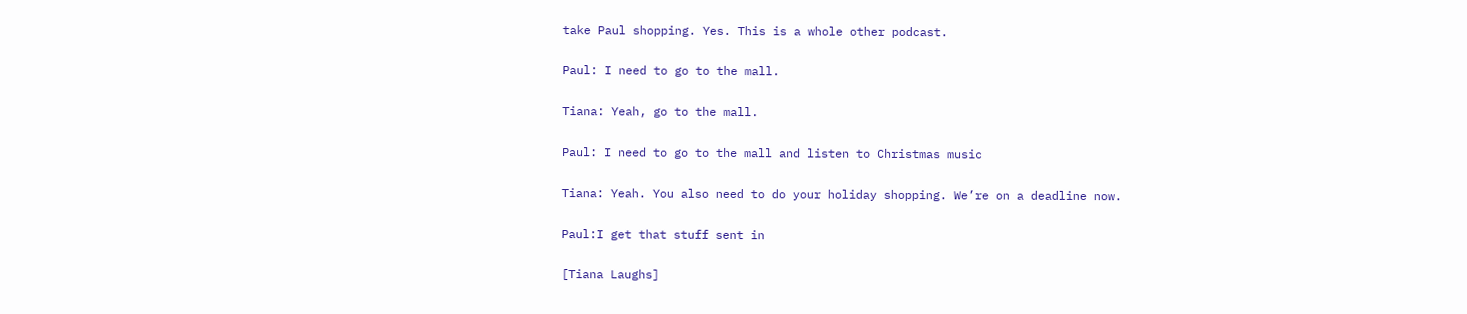take Paul shopping. Yes. This is a whole other podcast.

Paul: I need to go to the mall.

Tiana: Yeah, go to the mall.

Paul: I need to go to the mall and listen to Christmas music

Tiana: Yeah. You also need to do your holiday shopping. We’re on a deadline now.

Paul:I get that stuff sent in

[Tiana Laughs]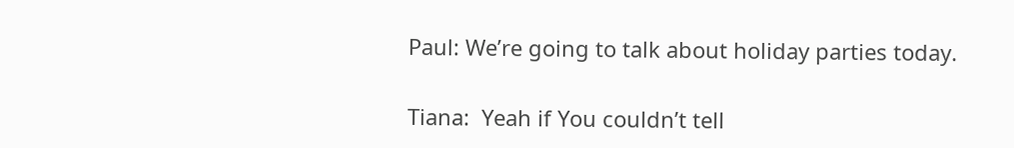Paul: We’re going to talk about holiday parties today.

Tiana:  Yeah if You couldn’t tell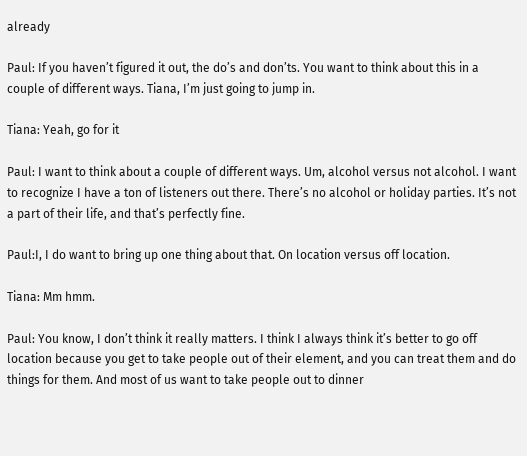already

Paul: If you haven’t figured it out, the do’s and don’ts. You want to think about this in a couple of different ways. Tiana, I’m just going to jump in.

Tiana: Yeah, go for it

Paul: I want to think about a couple of different ways. Um, alcohol versus not alcohol. I want to recognize I have a ton of listeners out there. There’s no alcohol or holiday parties. It’s not a part of their life, and that’s perfectly fine.

Paul:I, I do want to bring up one thing about that. On location versus off location.

Tiana: Mm hmm.

Paul: You know, I don’t think it really matters. I think I always think it’s better to go off location because you get to take people out of their element, and you can treat them and do things for them. And most of us want to take people out to dinner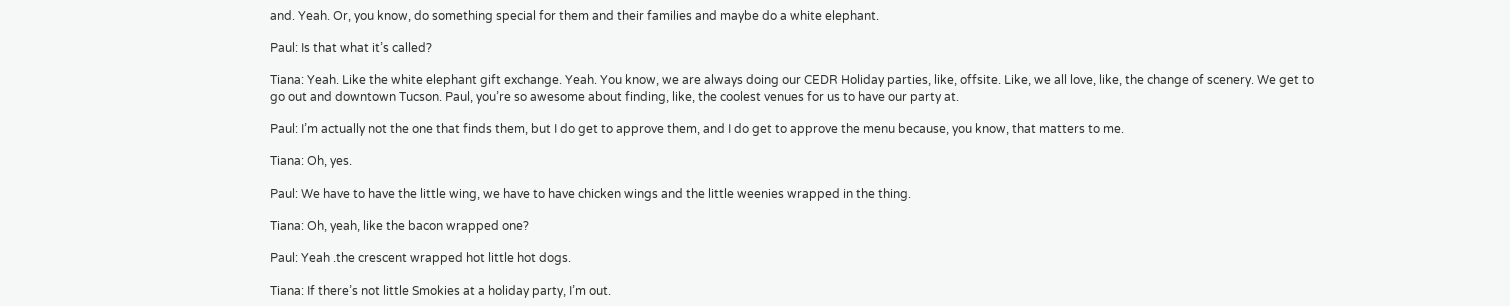and. Yeah. Or, you know, do something special for them and their families and maybe do a white elephant.

Paul: Is that what it’s called?

Tiana: Yeah. Like the white elephant gift exchange. Yeah. You know, we are always doing our CEDR Holiday parties, like, offsite. Like, we all love, like, the change of scenery. We get to go out and downtown Tucson. Paul, you’re so awesome about finding, like, the coolest venues for us to have our party at.

Paul: I’m actually not the one that finds them, but I do get to approve them, and I do get to approve the menu because, you know, that matters to me.

Tiana: Oh, yes.

Paul: We have to have the little wing, we have to have chicken wings and the little weenies wrapped in the thing.

Tiana: Oh, yeah, like the bacon wrapped one?

Paul: Yeah .the crescent wrapped hot little hot dogs.

Tiana: If there’s not little Smokies at a holiday party, I’m out.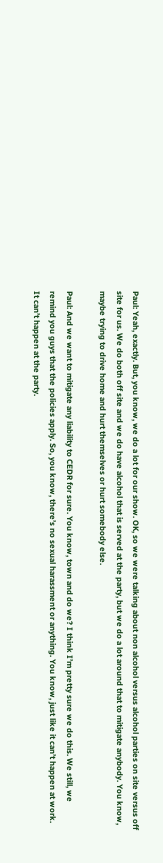Paul: Yeah, exactly. But, you know, we do a lot for our show. OK, so we were talking about non alcohol versus alcohol parties on site versus off site for us. We do both off site and we do have alcohol that is served at the party, but we do a lot around that to mitigate anybody. You know, maybe trying to drive home and hurt themselves or hurt somebody else.

Paul: And we want to mitigate any liability to CEDR for sure. You know, town and do we? I think I’m pretty sure we do this. We still, we remind you guys that the policies apply. So, you know, there’s no sexual harassment or anything. You know, just like it can’t happen at work. It can’t happen at the party.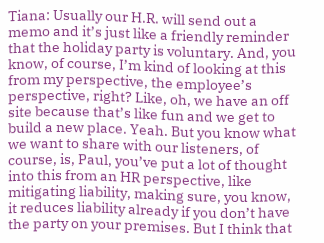Tiana: Usually our H.R. will send out a memo and it’s just like a friendly reminder that the holiday party is voluntary. And, you know, of course, I’m kind of looking at this from my perspective, the employee’s perspective, right? Like, oh, we have an off site because that’s like fun and we get to build a new place. Yeah. But you know what we want to share with our listeners, of course, is, Paul, you’ve put a lot of thought into this from an HR perspective, like mitigating liability, making sure, you know, it reduces liability already if you don’t have the party on your premises. But I think that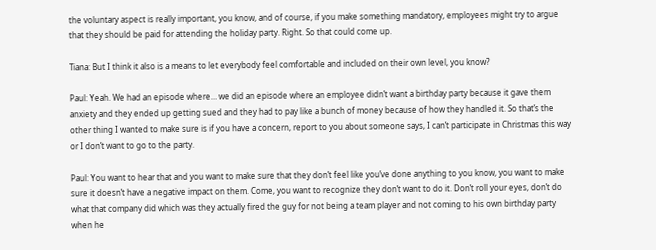the voluntary aspect is really important, you know, and of course, if you make something mandatory, employees might try to argue that they should be paid for attending the holiday party. Right. So that could come up.

Tiana: But I think it also is a means to let everybody feel comfortable and included on their own level, you know?

Paul: Yeah. We had an episode where… we did an episode where an employee didn’t want a birthday party because it gave them anxiety and they ended up getting sued and they had to pay like a bunch of money because of how they handled it. So that’s the other thing I wanted to make sure is if you have a concern, report to you about someone says, I can’t participate in Christmas this way or I don’t want to go to the party.

Paul: You want to hear that and you want to make sure that they don’t feel like you’ve done anything to you know, you want to make sure it doesn’t have a negative impact on them. Come, you want to recognize they don’t want to do it. Don’t roll your eyes, don’t do what that company did which was they actually fired the guy for not being a team player and not coming to his own birthday party when he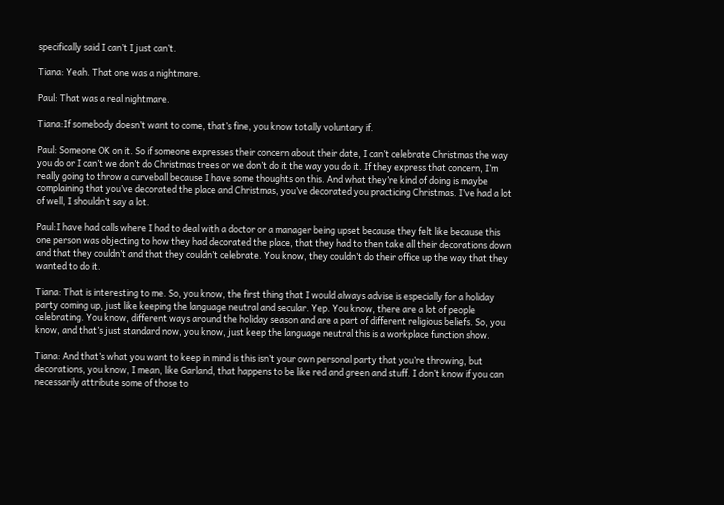specifically said I can’t I just can’t.

Tiana: Yeah. That one was a nightmare.

Paul: That was a real nightmare.

Tiana:If somebody doesn’t want to come, that’s fine, you know totally voluntary if.

Paul: Someone OK on it. So if someone expresses their concern about their date, I can’t celebrate Christmas the way you do or I can’t we don’t do Christmas trees or we don’t do it the way you do it. If they express that concern, I’m really going to throw a curveball because I have some thoughts on this. And what they’re kind of doing is maybe complaining that you’ve decorated the place and Christmas, you’ve decorated you practicing Christmas. I’ve had a lot of well, I shouldn’t say a lot.

Paul:I have had calls where I had to deal with a doctor or a manager being upset because they felt like because this one person was objecting to how they had decorated the place, that they had to then take all their decorations down and that they couldn’t and that they couldn’t celebrate. You know, they couldn’t do their office up the way that they wanted to do it.

Tiana: That is interesting to me. So, you know, the first thing that I would always advise is especially for a holiday party coming up, just like keeping the language neutral and secular. Yep. You know, there are a lot of people celebrating. You know, different ways around the holiday season and are a part of different religious beliefs. So, you know, and that’s just standard now, you know, just keep the language neutral this is a workplace function show.

Tiana: And that’s what you want to keep in mind is this isn’t your own personal party that you’re throwing, but decorations, you know, I mean, like Garland, that happens to be like red and green and stuff. I don’t know if you can necessarily attribute some of those to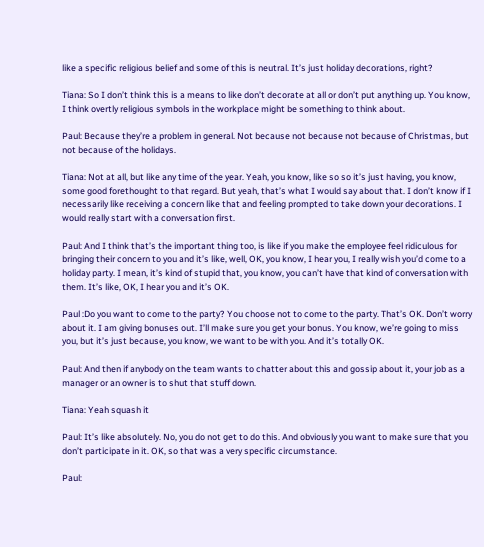like a specific religious belief and some of this is neutral. It’s just holiday decorations, right?

Tiana: So I don’t think this is a means to like don’t decorate at all or don’t put anything up. You know, I think overtly religious symbols in the workplace might be something to think about.

Paul: Because they’re a problem in general. Not because not because not because of Christmas, but not because of the holidays.

Tiana: Not at all, but like any time of the year. Yeah, you know, like so so it’s just having, you know, some good forethought to that regard. But yeah, that’s what I would say about that. I don’t know if I necessarily like receiving a concern like that and feeling prompted to take down your decorations. I would really start with a conversation first.

Paul: And I think that’s the important thing too, is like if you make the employee feel ridiculous for bringing their concern to you and it’s like, well, OK, you know, I hear you, I really wish you’d come to a holiday party. I mean, it’s kind of stupid that, you know, you can’t have that kind of conversation with them. It’s like, OK, I hear you and it’s OK.

Paul :Do you want to come to the party? You choose not to come to the party. That’s OK. Don’t worry about it. I am giving bonuses out. I’ll make sure you get your bonus. You know, we’re going to miss you, but it’s just because, you know, we want to be with you. And it’s totally OK.

Paul: And then if anybody on the team wants to chatter about this and gossip about it, your job as a manager or an owner is to shut that stuff down.

Tiana: Yeah squash it

Paul: It’s like absolutely. No, you do not get to do this. And obviously you want to make sure that you don’t participate in it. OK, so that was a very specific circumstance.

Paul: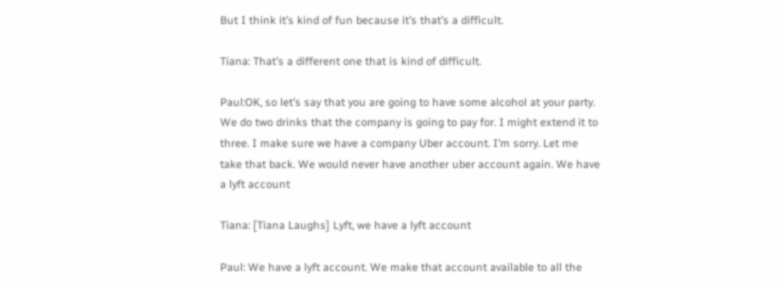But I think it’s kind of fun because it’s that’s a difficult.

Tiana: That’s a different one that is kind of difficult.

Paul:OK, so let’s say that you are going to have some alcohol at your party. We do two drinks that the company is going to pay for. I might extend it to three. I make sure we have a company Uber account. I’m sorry. Let me take that back. We would never have another uber account again. We have a lyft account

Tiana: [Tiana Laughs] Lyft, we have a lyft account

Paul: We have a lyft account. We make that account available to all the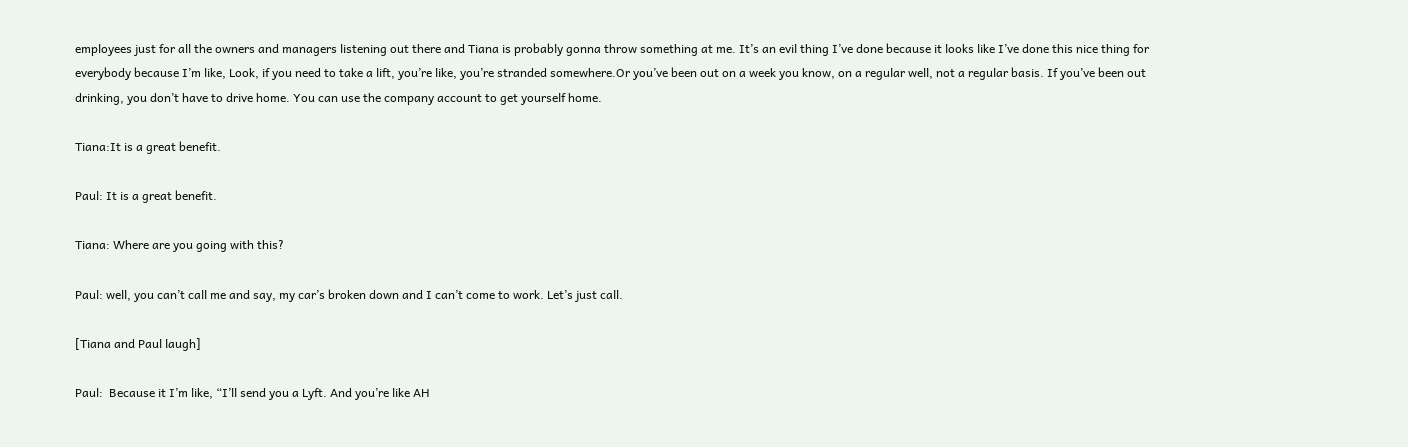employees just for all the owners and managers listening out there and Tiana is probably gonna throw something at me. It’s an evil thing I’ve done because it looks like I’ve done this nice thing for everybody because I’m like, Look, if you need to take a lift, you’re like, you’re stranded somewhere.Or you’ve been out on a week you know, on a regular well, not a regular basis. If you’ve been out drinking, you don’t have to drive home. You can use the company account to get yourself home.

Tiana:It is a great benefit.

Paul: It is a great benefit.

Tiana: Where are you going with this?

Paul: well, you can’t call me and say, my car’s broken down and I can’t come to work. Let’s just call.

[Tiana and Paul laugh]

Paul:  Because it I’m like, “I’ll send you a Lyft. And you’re like AH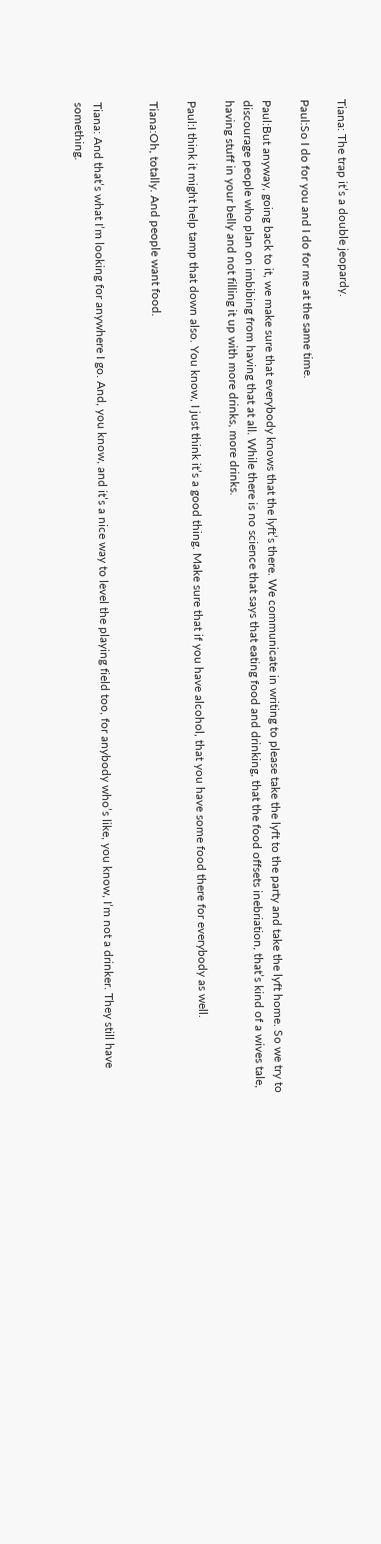Tiana: The trap it’s a double jeopardy.

Paul:So I do for you and I do for me at the same time.

Paul:But anyway, going back to it, we make sure that everybody knows that the lyft’s there. We communicate in writing to please take the lyft to the party and take the lyft home. So we try to discourage people who plan on imbibing from having that at all. While there is no science that says that eating food and drinking, that the food offsets inebriation, that’s kind of a wives tale, having stuff in your belly and not filling it up with more drinks, more drinks.

Paul:I think it might help tamp that down also. You know, I just think it’s a good thing. Make sure that if you have alcohol, that you have some food there for everybody as well.

Tiana:Oh, totally. And people want food.


Tiana: And that’s what I’m looking for anywhere I go. And, you know, and it’s a nice way to level the playing field too, for anybody who’s like, you know, I’m not a drinker. They still have something.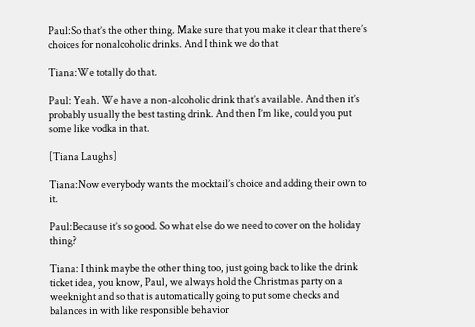Paul:So that’s the other thing. Make sure that you make it clear that there’s choices for nonalcoholic drinks. And I think we do that

Tiana:We totally do that.

Paul: Yeah. We have a non-alcoholic drink that’s available. And then it’s probably usually the best tasting drink. And then I’m like, could you put some like vodka in that.

[Tiana Laughs]

Tiana:Now everybody wants the mocktail’s choice and adding their own to it.

Paul:Because it’s so good. So what else do we need to cover on the holiday thing?

Tiana: I think maybe the other thing too, just going back to like the drink ticket idea, you know, Paul, we always hold the Christmas party on a weeknight and so that is automatically going to put some checks and balances in with like responsible behavior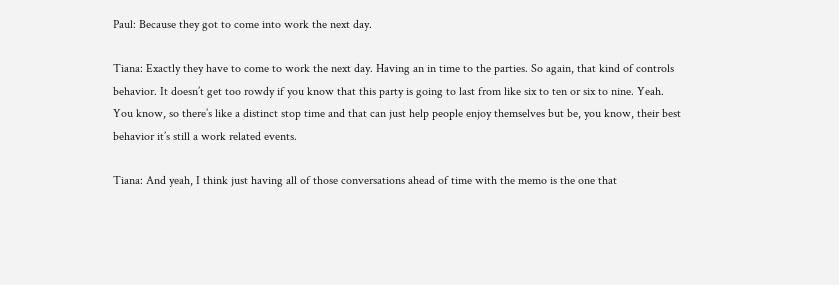Paul: Because they got to come into work the next day.

Tiana: Exactly they have to come to work the next day. Having an in time to the parties. So again, that kind of controls behavior. It doesn’t get too rowdy if you know that this party is going to last from like six to ten or six to nine. Yeah. You know, so there’s like a distinct stop time and that can just help people enjoy themselves but be, you know, their best behavior it’s still a work related events.

Tiana: And yeah, I think just having all of those conversations ahead of time with the memo is the one that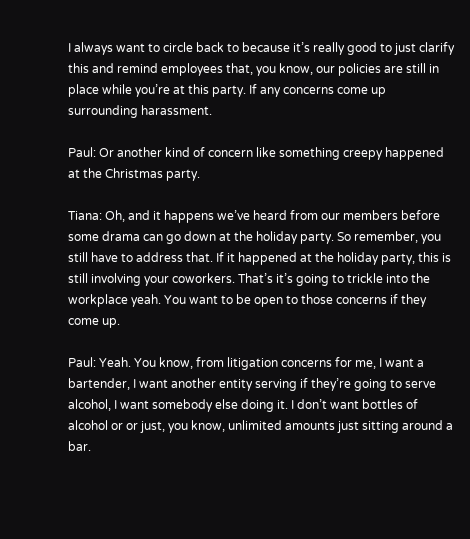I always want to circle back to because it’s really good to just clarify this and remind employees that, you know, our policies are still in place while you’re at this party. If any concerns come up surrounding harassment.

Paul: Or another kind of concern like something creepy happened at the Christmas party.

Tiana: Oh, and it happens we’ve heard from our members before some drama can go down at the holiday party. So remember, you still have to address that. If it happened at the holiday party, this is still involving your coworkers. That’s it’s going to trickle into the workplace yeah. You want to be open to those concerns if they come up.

Paul: Yeah. You know, from litigation concerns for me, I want a bartender, I want another entity serving if they’re going to serve alcohol, I want somebody else doing it. I don’t want bottles of alcohol or or just, you know, unlimited amounts just sitting around a bar.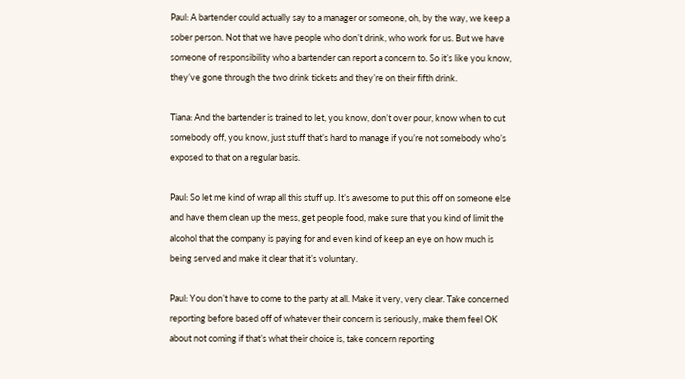Paul: A bartender could actually say to a manager or someone, oh, by the way, we keep a sober person. Not that we have people who don’t drink, who work for us. But we have someone of responsibility who a bartender can report a concern to. So it’s like you know, they’ve gone through the two drink tickets and they’re on their fifth drink.

Tiana: And the bartender is trained to let, you know, don’t over pour, know when to cut somebody off, you know, just stuff that’s hard to manage if you’re not somebody who’s exposed to that on a regular basis.

Paul: So let me kind of wrap all this stuff up. It’s awesome to put this off on someone else and have them clean up the mess, get people food, make sure that you kind of limit the alcohol that the company is paying for and even kind of keep an eye on how much is being served and make it clear that it’s voluntary.

Paul: You don’t have to come to the party at all. Make it very, very clear. Take concerned reporting before based off of whatever their concern is seriously, make them feel OK about not coming if that’s what their choice is, take concern reporting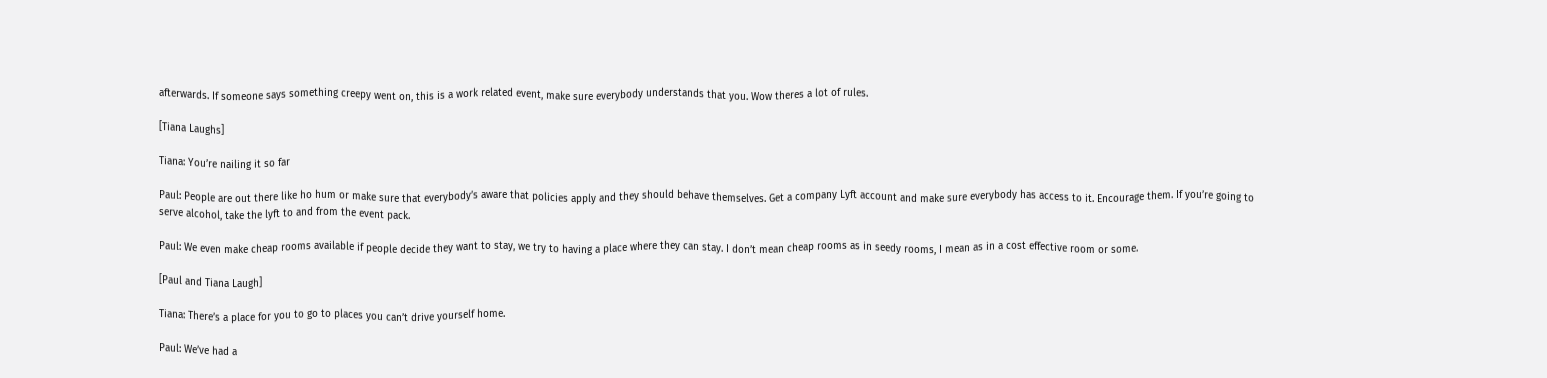afterwards. If someone says something creepy went on, this is a work related event, make sure everybody understands that you. Wow theres a lot of rules.

[Tiana Laughs]

Tiana: You’re nailing it so far

Paul: People are out there like ho hum or make sure that everybody’s aware that policies apply and they should behave themselves. Get a company Lyft account and make sure everybody has access to it. Encourage them. If you’re going to serve alcohol, take the lyft to and from the event pack.

Paul: We even make cheap rooms available if people decide they want to stay, we try to having a place where they can stay. I don’t mean cheap rooms as in seedy rooms, I mean as in a cost effective room or some.

[Paul and Tiana Laugh]

Tiana: There’s a place for you to go to places you can’t drive yourself home.

Paul: We’ve had a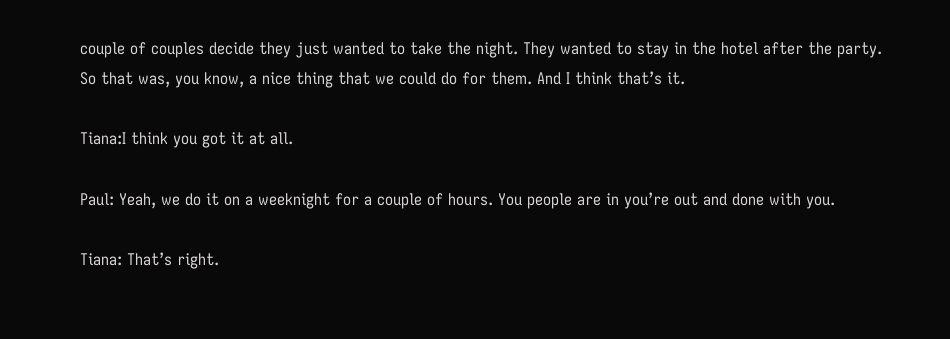couple of couples decide they just wanted to take the night. They wanted to stay in the hotel after the party. So that was, you know, a nice thing that we could do for them. And I think that’s it.

Tiana:I think you got it at all.

Paul: Yeah, we do it on a weeknight for a couple of hours. You people are in you’re out and done with you.

Tiana: That’s right.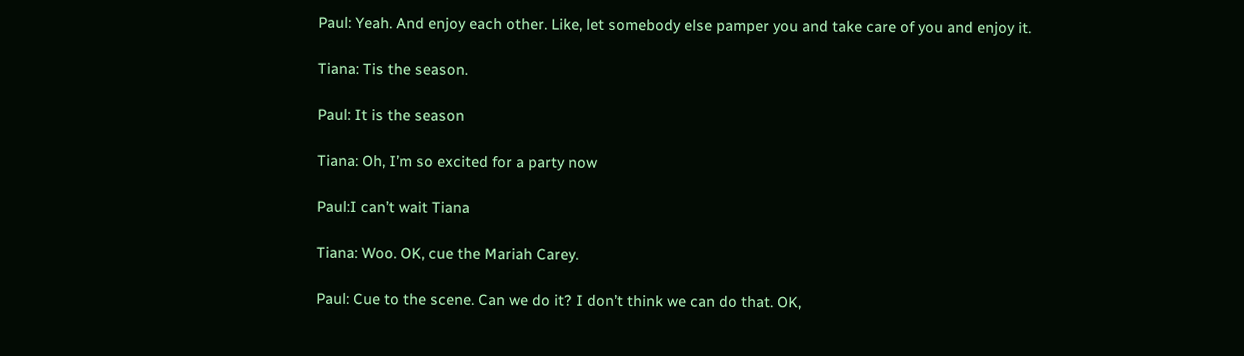Paul: Yeah. And enjoy each other. Like, let somebody else pamper you and take care of you and enjoy it.

Tiana: Tis the season.

Paul: It is the season

Tiana: Oh, I’m so excited for a party now

Paul:I can’t wait Tiana

Tiana: Woo. OK, cue the Mariah Carey.

Paul: Cue to the scene. Can we do it? I don’t think we can do that. OK,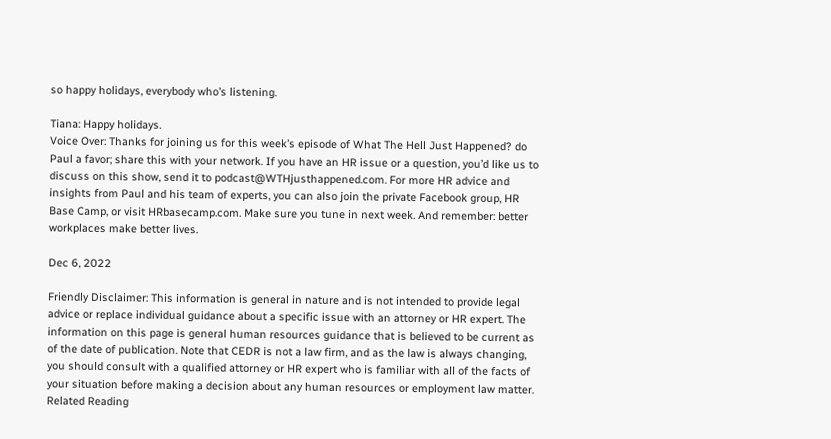so happy holidays, everybody who’s listening.

Tiana: Happy holidays.
Voice Over: Thanks for joining us for this week’s episode of What The Hell Just Happened? do Paul a favor; share this with your network. If you have an HR issue or a question, you’d like us to discuss on this show, send it to podcast@WTHjusthappened.com. For more HR advice and insights from Paul and his team of experts, you can also join the private Facebook group, HR Base Camp, or visit HRbasecamp.com. Make sure you tune in next week. And remember: better workplaces make better lives.

Dec 6, 2022

Friendly Disclaimer: This information is general in nature and is not intended to provide legal advice or replace individual guidance about a specific issue with an attorney or HR expert. The information on this page is general human resources guidance that is believed to be current as of the date of publication. Note that CEDR is not a law firm, and as the law is always changing, you should consult with a qualified attorney or HR expert who is familiar with all of the facts of your situation before making a decision about any human resources or employment law matter.
Related Reading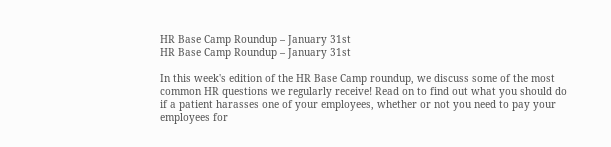HR Base Camp Roundup – January 31st
HR Base Camp Roundup – January 31st

In this week's edition of the HR Base Camp roundup, we discuss some of the most common HR questions we regularly receive! Read on to find out what you should do if a patient harasses one of your employees, whether or not you need to pay your employees for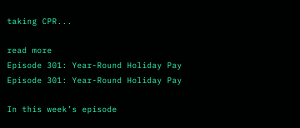taking CPR...

read more
Episode 301: Year-Round Holiday Pay
Episode 301: Year-Round Holiday Pay

In this week’s episode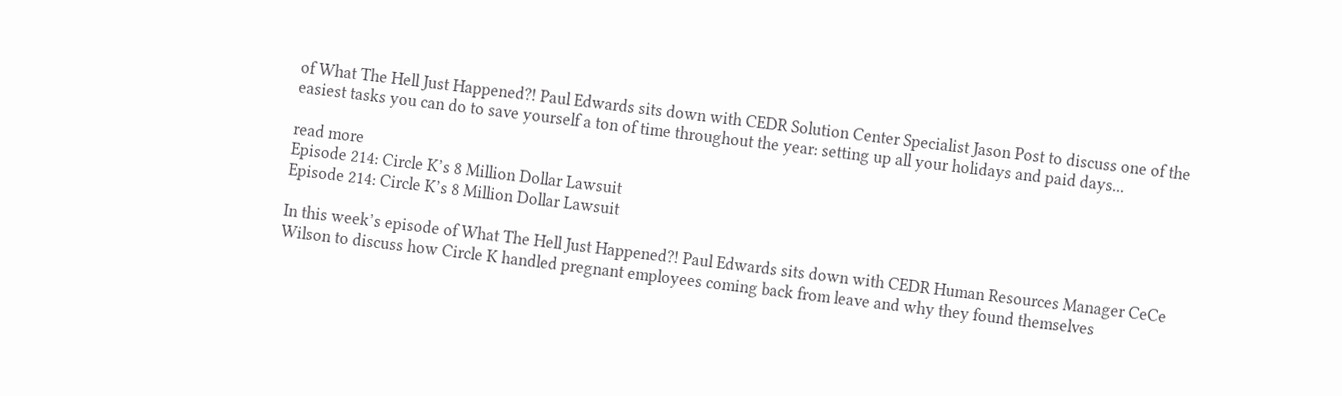of What The Hell Just Happened?! Paul Edwards sits down with CEDR Solution Center Specialist Jason Post to discuss one of the easiest tasks you can do to save yourself a ton of time throughout the year: setting up all your holidays and paid days...

read more
Episode 214: Circle K’s 8 Million Dollar Lawsuit
Episode 214: Circle K’s 8 Million Dollar Lawsuit

In this week’s episode of What The Hell Just Happened?! Paul Edwards sits down with CEDR Human Resources Manager CeCe Wilson to discuss how Circle K handled pregnant employees coming back from leave and why they found themselves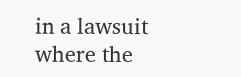in a lawsuit where the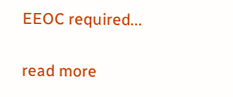EEOC required...

read more